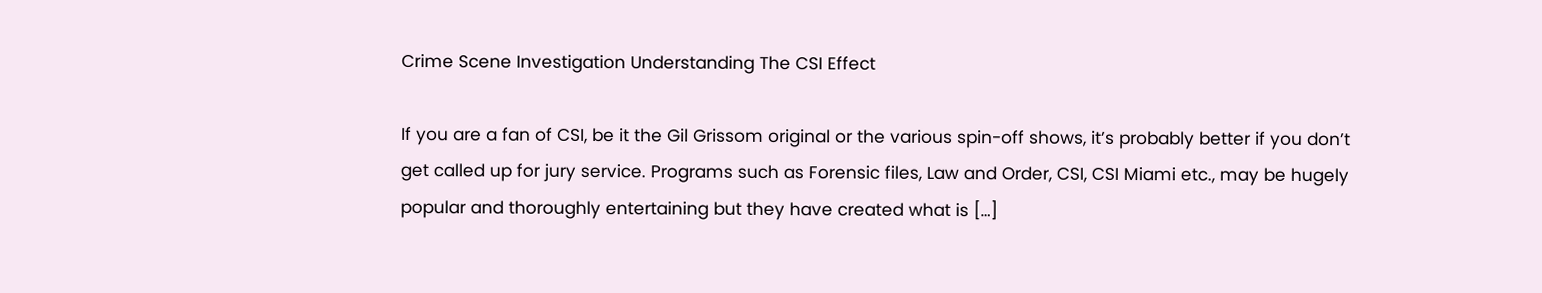Crime Scene Investigation Understanding The CSI Effect

If you are a fan of CSI, be it the Gil Grissom original or the various spin-off shows, it’s probably better if you don’t get called up for jury service. Programs such as Forensic files, Law and Order, CSI, CSI Miami etc., may be hugely popular and thoroughly entertaining but they have created what is […]